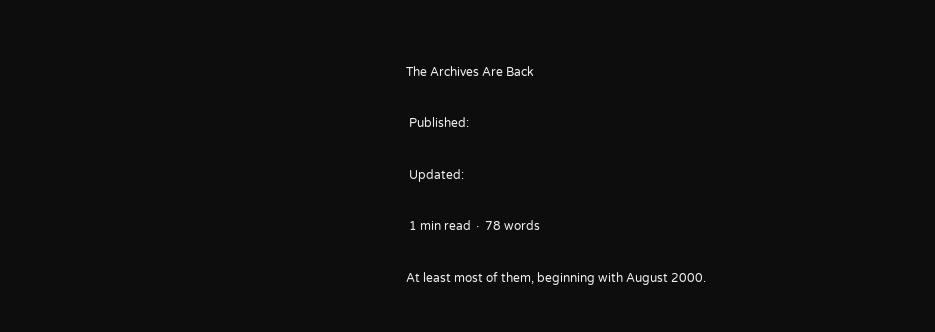The Archives Are Back

 Published:

 Updated:

 1 min read ∙ 78 words

At least most of them, beginning with August 2000.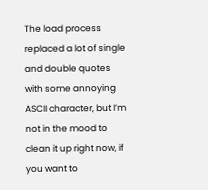The load process replaced a lot of single and double quotes with some annoying ASCII character, but I’m not in the mood to clean it up right now, if you want to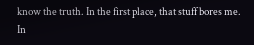know the truth. In the first place, that stuff bores me. In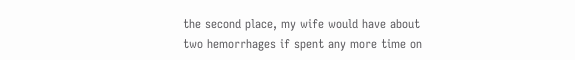the second place, my wife would have about two hemorrhages if spent any more time on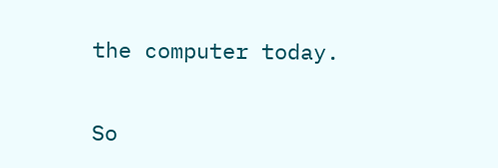the computer today.

So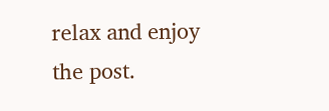relax and enjoy the post.